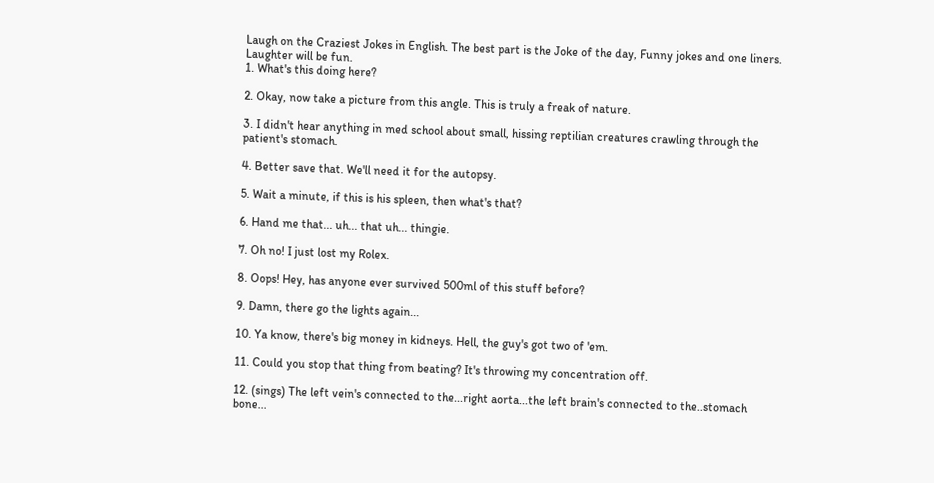Laugh on the Craziest Jokes in English. The best part is the Joke of the day, Funny jokes and one liners. Laughter will be fun.
1. What's this doing here?

2. Okay, now take a picture from this angle. This is truly a freak of nature.

3. I didn't hear anything in med school about small, hissing reptilian creatures crawling through the patient's stomach.

4. Better save that. We'll need it for the autopsy.

5. Wait a minute, if this is his spleen, then what's that?

6. Hand me that... uh... that uh... thingie.

7. Oh no! I just lost my Rolex.

8. Oops! Hey, has anyone ever survived 500ml of this stuff before?

9. Damn, there go the lights again...

10. Ya know, there's big money in kidneys. Hell, the guy's got two of 'em.

11. Could you stop that thing from beating? It's throwing my concentration off.

12. (sings) The left vein's connected to the...right aorta...the left brain's connected to the..stomach bone...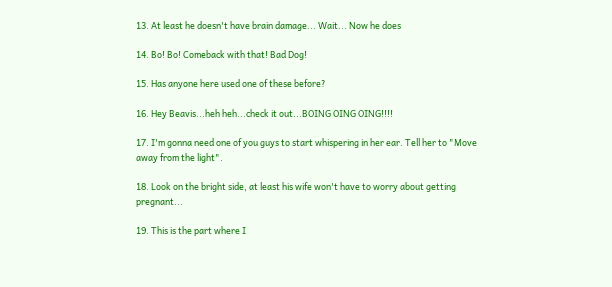13. At least he doesn't have brain damage... Wait... Now he does

14. Bo! Bo! Comeback with that! Bad Dog!

15. Has anyone here used one of these before?

16. Hey Beavis...heh heh...check it out...BOING OING OING!!!!

17. I'm gonna need one of you guys to start whispering in her ear. Tell her to "Move away from the light".

18. Look on the bright side, at least his wife won't have to worry about getting pregnant...

19. This is the part where I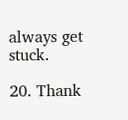always get stuck.

20. Thank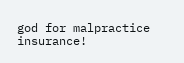god for malpractice insurance!